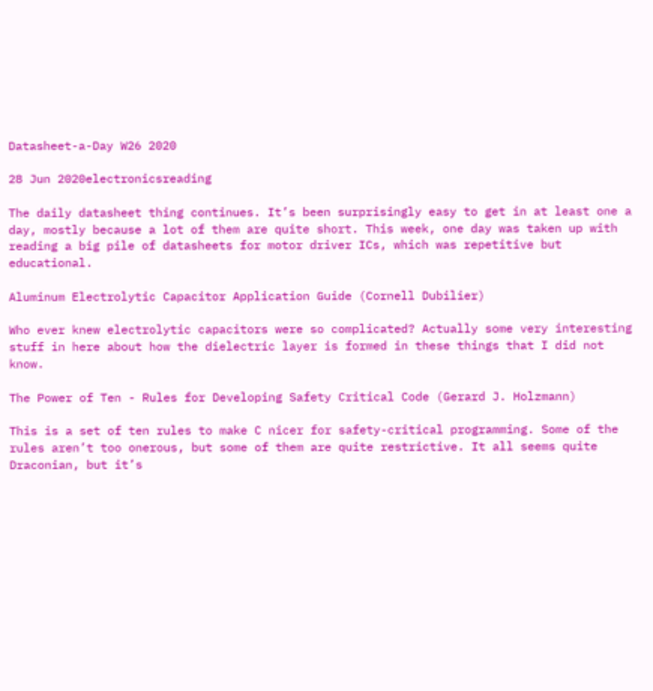Datasheet-a-Day W26 2020

28 Jun 2020electronicsreading

The daily datasheet thing continues. It’s been surprisingly easy to get in at least one a day, mostly because a lot of them are quite short. This week, one day was taken up with reading a big pile of datasheets for motor driver ICs, which was repetitive but educational.

Aluminum Electrolytic Capacitor Application Guide (Cornell Dubilier)

Who ever knew electrolytic capacitors were so complicated? Actually some very interesting stuff in here about how the dielectric layer is formed in these things that I did not know.

The Power of Ten - Rules for Developing Safety Critical Code (Gerard J. Holzmann)

This is a set of ten rules to make C nicer for safety-critical programming. Some of the rules aren’t too onerous, but some of them are quite restrictive. It all seems quite Draconian, but it’s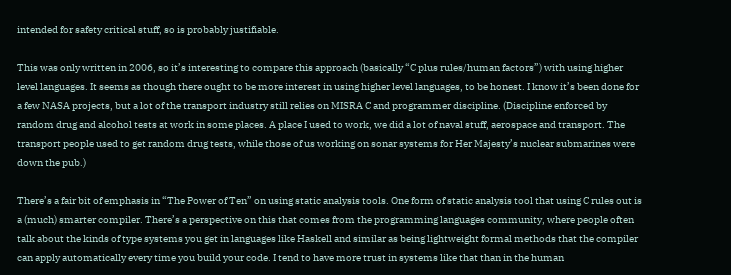intended for safety critical stuff, so is probably justifiable.

This was only written in 2006, so it’s interesting to compare this approach (basically “C plus rules/human factors”) with using higher level languages. It seems as though there ought to be more interest in using higher level languages, to be honest. I know it’s been done for a few NASA projects, but a lot of the transport industry still relies on MISRA C and programmer discipline. (Discipline enforced by random drug and alcohol tests at work in some places. A place I used to work, we did a lot of naval stuff, aerospace and transport. The transport people used to get random drug tests, while those of us working on sonar systems for Her Majesty’s nuclear submarines were down the pub.)

There’s a fair bit of emphasis in “The Power of Ten” on using static analysis tools. One form of static analysis tool that using C rules out is a (much) smarter compiler. There’s a perspective on this that comes from the programming languages community, where people often talk about the kinds of type systems you get in languages like Haskell and similar as being lightweight formal methods that the compiler can apply automatically every time you build your code. I tend to have more trust in systems like that than in the human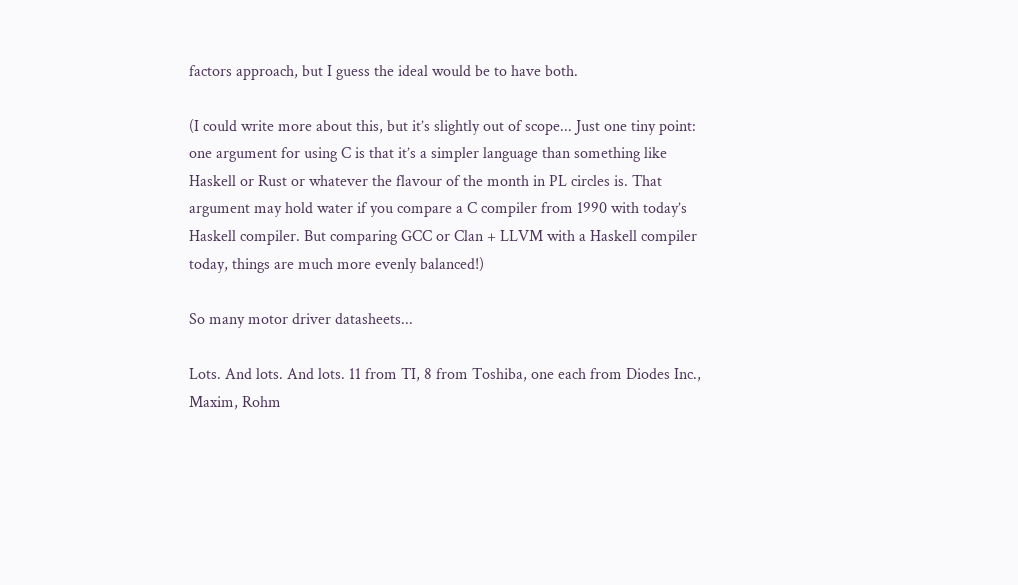factors approach, but I guess the ideal would be to have both.

(I could write more about this, but it’s slightly out of scope... Just one tiny point: one argument for using C is that it’s a simpler language than something like Haskell or Rust or whatever the flavour of the month in PL circles is. That argument may hold water if you compare a C compiler from 1990 with today’s Haskell compiler. But comparing GCC or Clan + LLVM with a Haskell compiler today, things are much more evenly balanced!)

So many motor driver datasheets...

Lots. And lots. And lots. 11 from TI, 8 from Toshiba, one each from Diodes Inc., Maxim, Rohm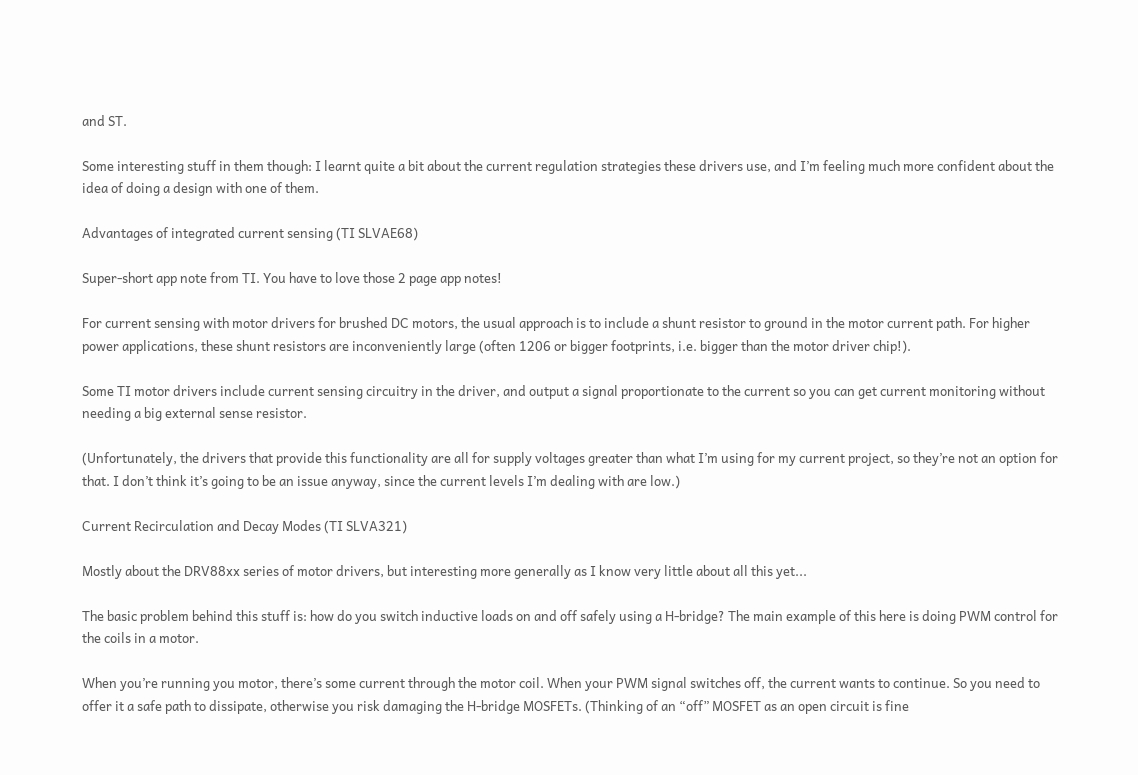and ST.

Some interesting stuff in them though: I learnt quite a bit about the current regulation strategies these drivers use, and I’m feeling much more confident about the idea of doing a design with one of them.

Advantages of integrated current sensing (TI SLVAE68)

Super-short app note from TI. You have to love those 2 page app notes!

For current sensing with motor drivers for brushed DC motors, the usual approach is to include a shunt resistor to ground in the motor current path. For higher power applications, these shunt resistors are inconveniently large (often 1206 or bigger footprints, i.e. bigger than the motor driver chip!).

Some TI motor drivers include current sensing circuitry in the driver, and output a signal proportionate to the current so you can get current monitoring without needing a big external sense resistor.

(Unfortunately, the drivers that provide this functionality are all for supply voltages greater than what I’m using for my current project, so they’re not an option for that. I don’t think it’s going to be an issue anyway, since the current levels I’m dealing with are low.)

Current Recirculation and Decay Modes (TI SLVA321)

Mostly about the DRV88xx series of motor drivers, but interesting more generally as I know very little about all this yet...

The basic problem behind this stuff is: how do you switch inductive loads on and off safely using a H-bridge? The main example of this here is doing PWM control for the coils in a motor.

When you’re running you motor, there’s some current through the motor coil. When your PWM signal switches off, the current wants to continue. So you need to offer it a safe path to dissipate, otherwise you risk damaging the H-bridge MOSFETs. (Thinking of an “off” MOSFET as an open circuit is fine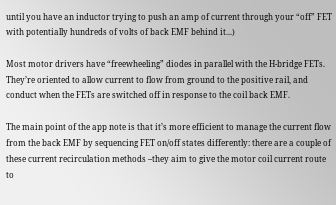until you have an inductor trying to push an amp of current through your “off” FET with potentially hundreds of volts of back EMF behind it...)

Most motor drivers have “freewheeling” diodes in parallel with the H-bridge FETs. They’re oriented to allow current to flow from ground to the positive rail, and conduct when the FETs are switched off in response to the coil back EMF.

The main point of the app note is that it’s more efficient to manage the current flow from the back EMF by sequencing FET on/off states differently: there are a couple of these current recirculation methods –they aim to give the motor coil current route to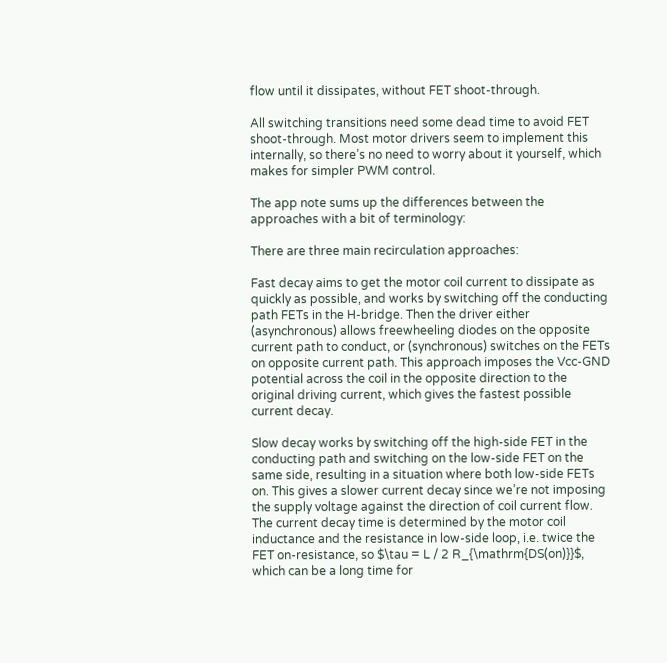flow until it dissipates, without FET shoot-through.

All switching transitions need some dead time to avoid FET shoot-through. Most motor drivers seem to implement this internally, so there’s no need to worry about it yourself, which makes for simpler PWM control.

The app note sums up the differences between the approaches with a bit of terminology:

There are three main recirculation approaches:

Fast decay aims to get the motor coil current to dissipate as quickly as possible, and works by switching off the conducting path FETs in the H-bridge. Then the driver either (asynchronous) allows freewheeling diodes on the opposite current path to conduct, or (synchronous) switches on the FETs on opposite current path. This approach imposes the Vcc-GND potential across the coil in the opposite direction to the original driving current, which gives the fastest possible current decay.

Slow decay works by switching off the high-side FET in the conducting path and switching on the low-side FET on the same side, resulting in a situation where both low-side FETs on. This gives a slower current decay since we’re not imposing the supply voltage against the direction of coil current flow. The current decay time is determined by the motor coil inductance and the resistance in low-side loop, i.e. twice the FET on-resistance, so $\tau = L / 2 R_{\mathrm{DS(on)}}$, which can be a long time for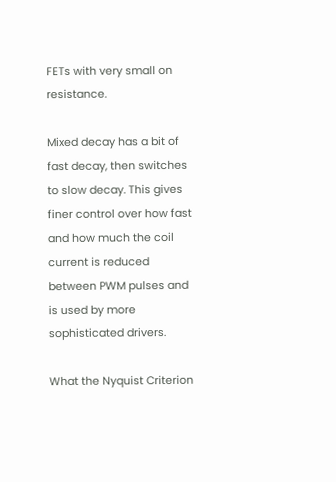FETs with very small on resistance.

Mixed decay has a bit of fast decay, then switches to slow decay. This gives finer control over how fast and how much the coil current is reduced between PWM pulses and is used by more sophisticated drivers.

What the Nyquist Criterion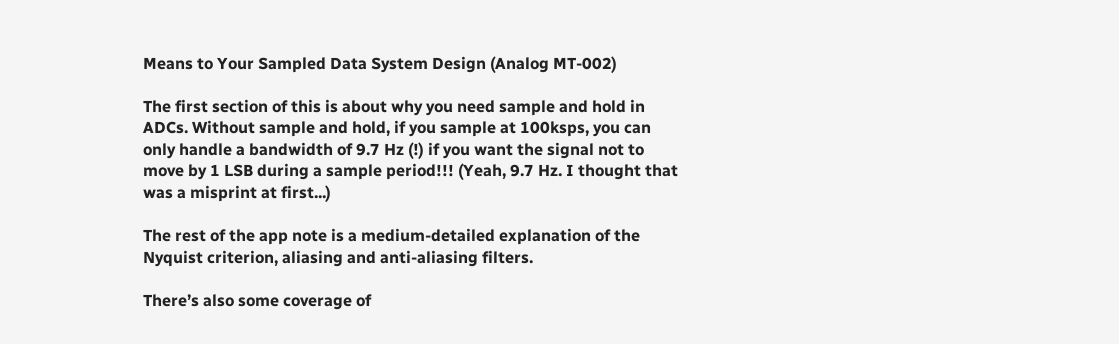Means to Your Sampled Data System Design (Analog MT-002)

The first section of this is about why you need sample and hold in ADCs. Without sample and hold, if you sample at 100ksps, you can only handle a bandwidth of 9.7 Hz (!) if you want the signal not to move by 1 LSB during a sample period!!! (Yeah, 9.7 Hz. I thought that was a misprint at first...)

The rest of the app note is a medium-detailed explanation of the Nyquist criterion, aliasing and anti-aliasing filters.

There’s also some coverage of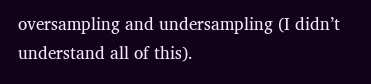oversampling and undersampling (I didn’t understand all of this).